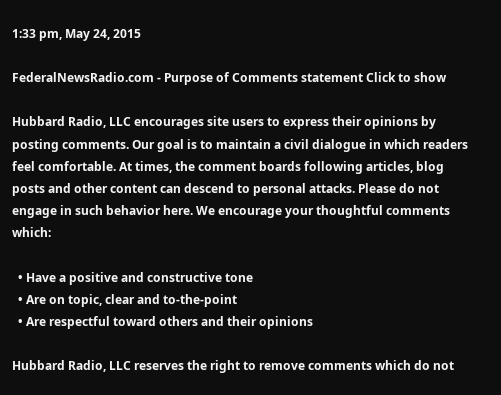1:33 pm, May 24, 2015

FederalNewsRadio.com - Purpose of Comments statement Click to show

Hubbard Radio, LLC encourages site users to express their opinions by posting comments. Our goal is to maintain a civil dialogue in which readers feel comfortable. At times, the comment boards following articles, blog posts and other content can descend to personal attacks. Please do not engage in such behavior here. We encourage your thoughtful comments which:

  • Have a positive and constructive tone
  • Are on topic, clear and to-the-point
  • Are respectful toward others and their opinions

Hubbard Radio, LLC reserves the right to remove comments which do not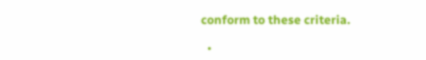conform to these criteria.

  •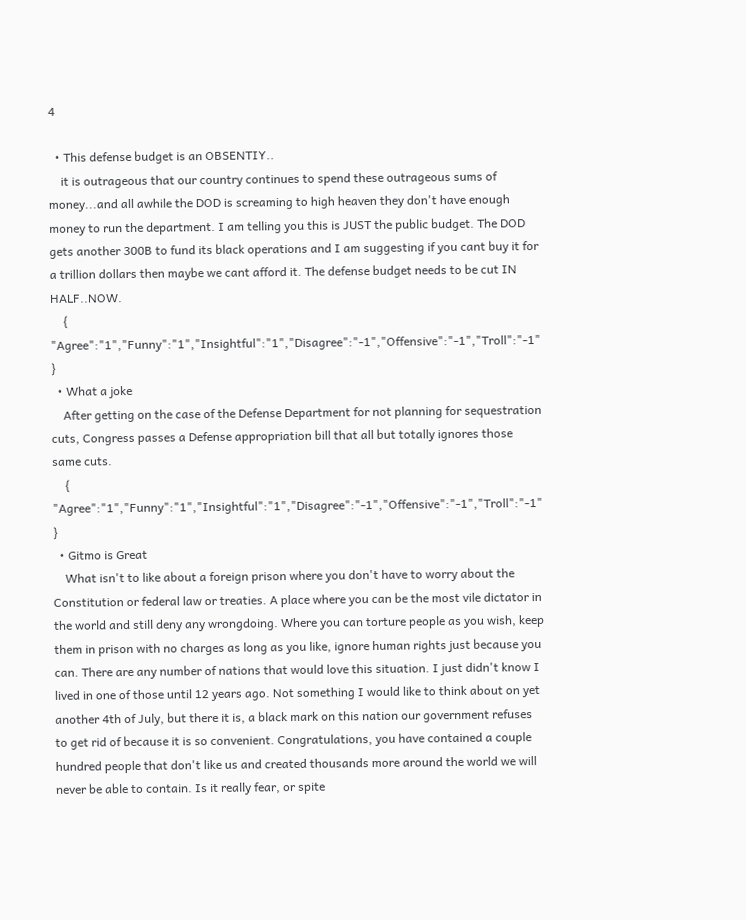4

  • This defense budget is an OBSENTIY..
    it is outrageous that our country continues to spend these outrageous sums of money...and all awhile the DOD is screaming to high heaven they don't have enough money to run the department. I am telling you this is JUST the public budget. The DOD gets another 300B to fund its black operations and I am suggesting if you cant buy it for a trillion dollars then maybe we cant afford it. The defense budget needs to be cut IN HALF..NOW.
    { "Agree":"1","Funny":"1","Insightful":"1","Disagree":"-1","Offensive":"-1","Troll":"-1" }
  • What a joke
    After getting on the case of the Defense Department for not planning for sequestration cuts, Congress passes a Defense appropriation bill that all but totally ignores those same cuts.
    { "Agree":"1","Funny":"1","Insightful":"1","Disagree":"-1","Offensive":"-1","Troll":"-1" }
  • Gitmo is Great
    What isn't to like about a foreign prison where you don't have to worry about the Constitution or federal law or treaties. A place where you can be the most vile dictator in the world and still deny any wrongdoing. Where you can torture people as you wish, keep them in prison with no charges as long as you like, ignore human rights just because you can. There are any number of nations that would love this situation. I just didn't know I lived in one of those until 12 years ago. Not something I would like to think about on yet another 4th of July, but there it is, a black mark on this nation our government refuses to get rid of because it is so convenient. Congratulations, you have contained a couple hundred people that don't like us and created thousands more around the world we will never be able to contain. Is it really fear, or spite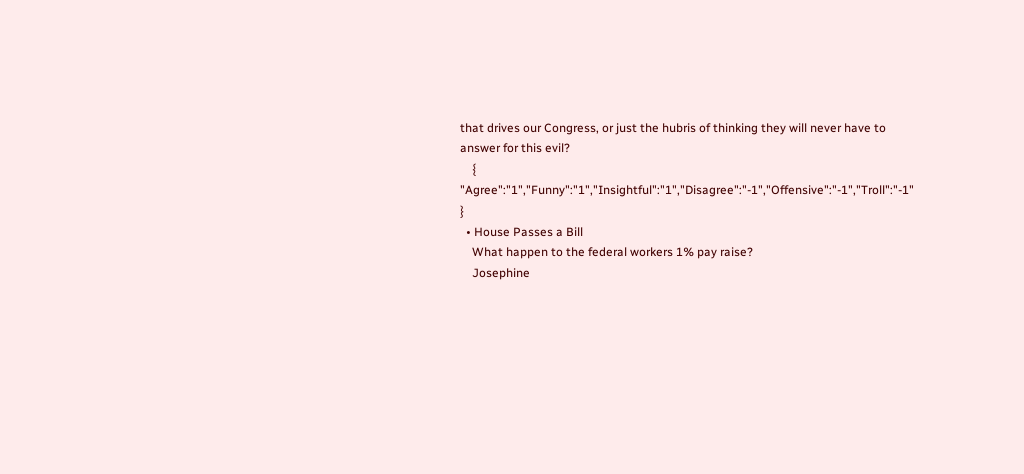that drives our Congress, or just the hubris of thinking they will never have to answer for this evil?
    { "Agree":"1","Funny":"1","Insightful":"1","Disagree":"-1","Offensive":"-1","Troll":"-1" }
  • House Passes a Bill
    What happen to the federal workers 1% pay raise?
    Josephine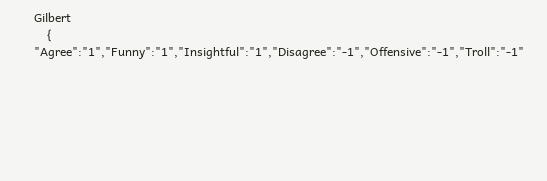Gilbert
    { "Agree":"1","Funny":"1","Insightful":"1","Disagree":"-1","Offensive":"-1","Troll":"-1"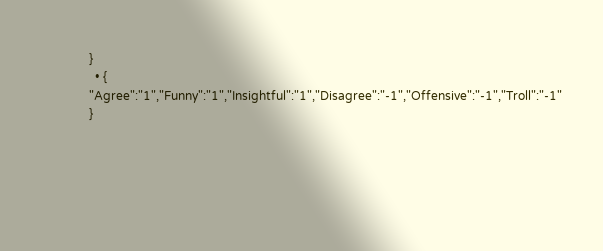}
  • { "Agree":"1","Funny":"1","Insightful":"1","Disagree":"-1","Offensive":"-1","Troll":"-1" }